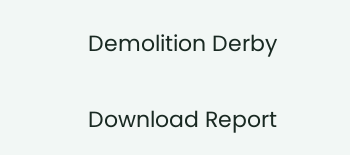Demolition Derby

Download Report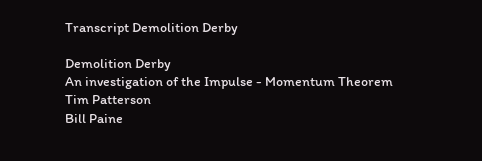Transcript Demolition Derby

Demolition Derby
An investigation of the Impulse - Momentum Theorem
Tim Patterson
Bill Paine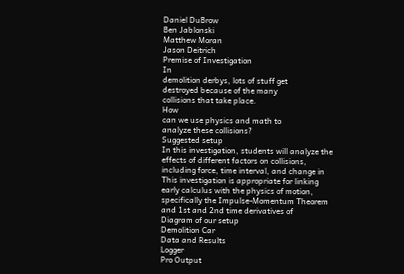Daniel DuBrow
Ben Jablonski
Matthew Moran
Jason Deitrich
Premise of Investigation
In
demolition derbys, lots of stuff get
destroyed because of the many
collisions that take place.
How
can we use physics and math to
analyze these collisions?
Suggested setup
In this investigation, students will analyze the
effects of different factors on collisions,
including force, time interval, and change in
This investigation is appropriate for linking
early calculus with the physics of motion,
specifically the Impulse-Momentum Theorem
and 1st and 2nd time derivatives of
Diagram of our setup
Demolition Car
Data and Results
Logger
Pro Output